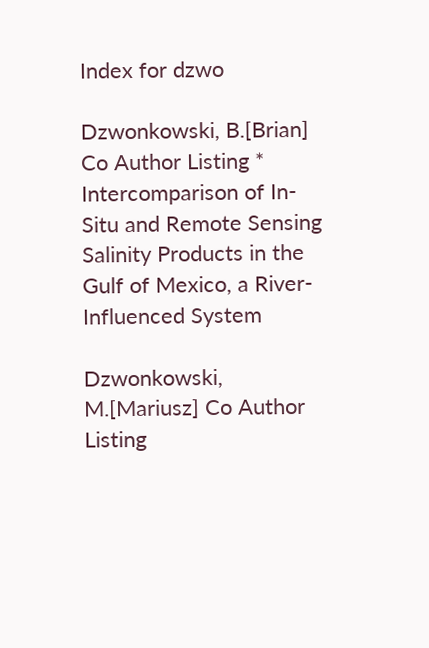Index for dzwo

Dzwonkowski, B.[Brian] Co Author Listing * Intercomparison of In-Situ and Remote Sensing Salinity Products in the Gulf of Mexico, a River-Influenced System

Dzwonkowski, M.[Mariusz] Co Author Listing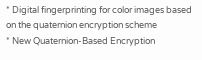* Digital fingerprinting for color images based on the quaternion encryption scheme
* New Quaternion-Based Encryption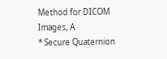Method for DICOM Images, A
* Secure Quaternion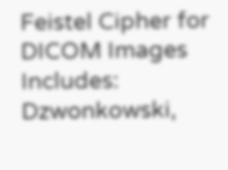Feistel Cipher for DICOM Images
Includes: Dzwonkowski,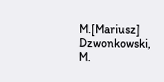M.[Mariusz] Dzwonkowski, M.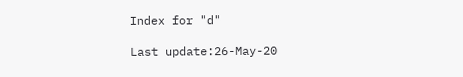Index for "d"

Last update:26-May-20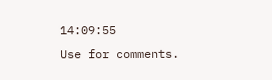14:09:55
Use for comments.